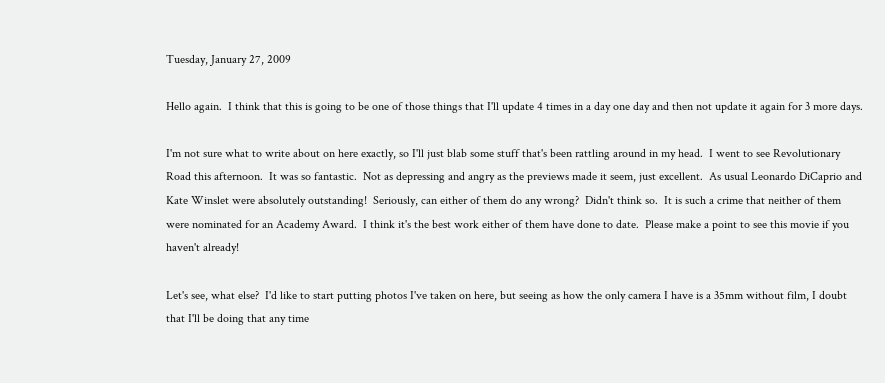Tuesday, January 27, 2009

Hello again.  I think that this is going to be one of those things that I'll update 4 times in a day one day and then not update it again for 3 more days.

I'm not sure what to write about on here exactly, so I'll just blab some stuff that's been rattling around in my head.  I went to see Revolutionary Road this afternoon.  It was so fantastic.  Not as depressing and angry as the previews made it seem, just excellent.  As usual Leonardo DiCaprio and Kate Winslet were absolutely outstanding!  Seriously, can either of them do any wrong?  Didn't think so.  It is such a crime that neither of them were nominated for an Academy Award.  I think it's the best work either of them have done to date.  Please make a point to see this movie if you haven't already!

Let's see, what else?  I'd like to start putting photos I've taken on here, but seeing as how the only camera I have is a 35mm without film, I doubt that I'll be doing that any time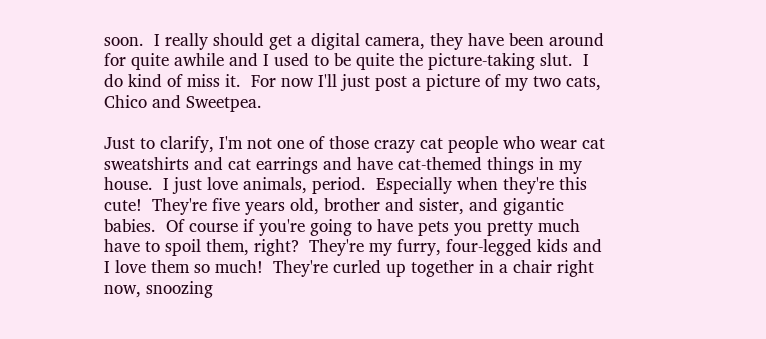soon.  I really should get a digital camera, they have been around for quite awhile and I used to be quite the picture-taking slut.  I do kind of miss it.  For now I'll just post a picture of my two cats, Chico and Sweetpea.

Just to clarify, I'm not one of those crazy cat people who wear cat sweatshirts and cat earrings and have cat-themed things in my house.  I just love animals, period.  Especially when they're this cute!  They're five years old, brother and sister, and gigantic babies.  Of course if you're going to have pets you pretty much have to spoil them, right?  They're my furry, four-legged kids and I love them so much!  They're curled up together in a chair right now, snoozing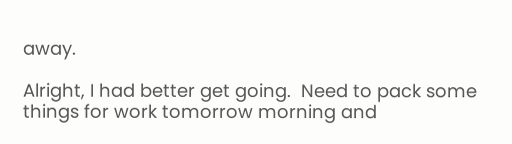away.

Alright, I had better get going.  Need to pack some things for work tomorrow morning and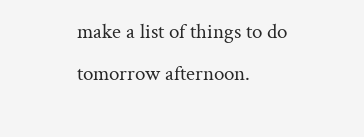make a list of things to do tomorrow afternoon.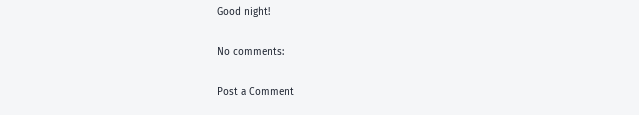Good night!

No comments:

Post a Comment